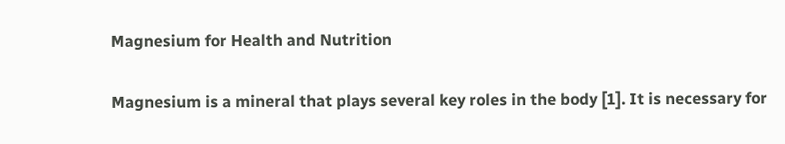Magnesium for Health and Nutrition

Magnesium is a mineral that plays several key roles in the body [1]. It is necessary for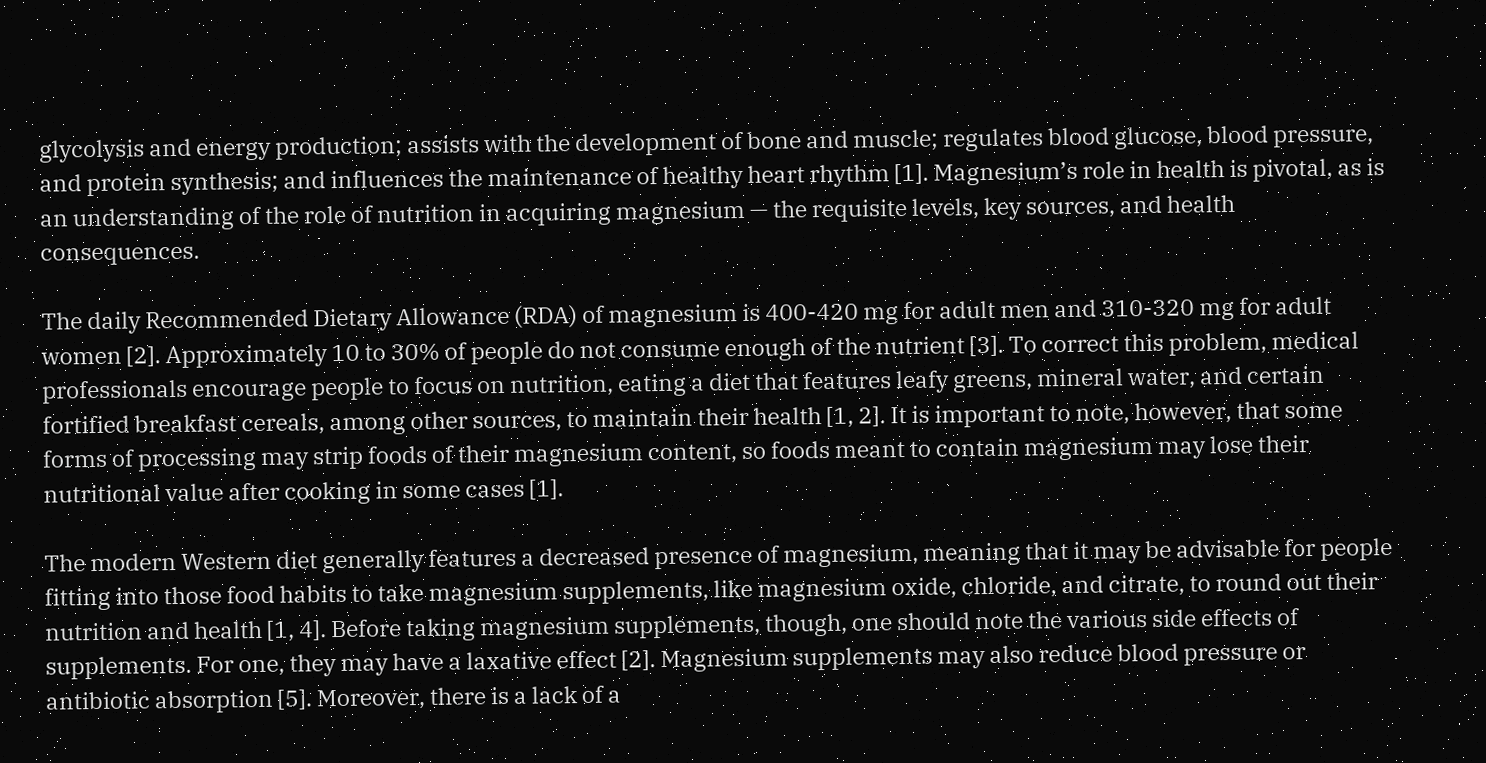glycolysis and energy production; assists with the development of bone and muscle; regulates blood glucose, blood pressure, and protein synthesis; and influences the maintenance of healthy heart rhythm [1]. Magnesium’s role in health is pivotal, as is an understanding of the role of nutrition in acquiring magnesium — the requisite levels, key sources, and health consequences.

The daily Recommended Dietary Allowance (RDA) of magnesium is 400-420 mg for adult men and 310-320 mg for adult women [2]. Approximately 10 to 30% of people do not consume enough of the nutrient [3]. To correct this problem, medical professionals encourage people to focus on nutrition, eating a diet that features leafy greens, mineral water, and certain fortified breakfast cereals, among other sources, to maintain their health [1, 2]. It is important to note, however, that some forms of processing may strip foods of their magnesium content, so foods meant to contain magnesium may lose their nutritional value after cooking in some cases [1].

The modern Western diet generally features a decreased presence of magnesium, meaning that it may be advisable for people fitting into those food habits to take magnesium supplements, like magnesium oxide, chloride, and citrate, to round out their nutrition and health [1, 4]. Before taking magnesium supplements, though, one should note the various side effects of supplements. For one, they may have a laxative effect [2]. Magnesium supplements may also reduce blood pressure or antibiotic absorption [5]. Moreover, there is a lack of a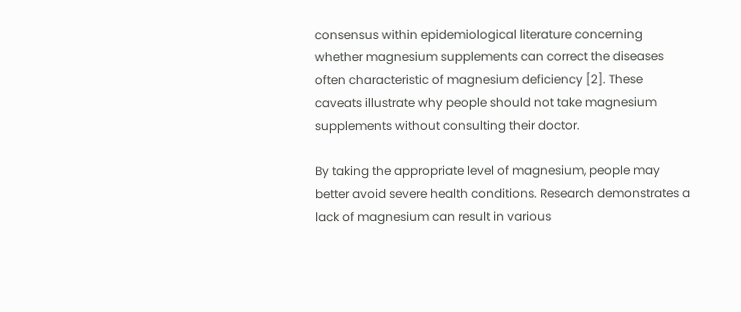consensus within epidemiological literature concerning whether magnesium supplements can correct the diseases often characteristic of magnesium deficiency [2]. These caveats illustrate why people should not take magnesium supplements without consulting their doctor.

By taking the appropriate level of magnesium, people may better avoid severe health conditions. Research demonstrates a lack of magnesium can result in various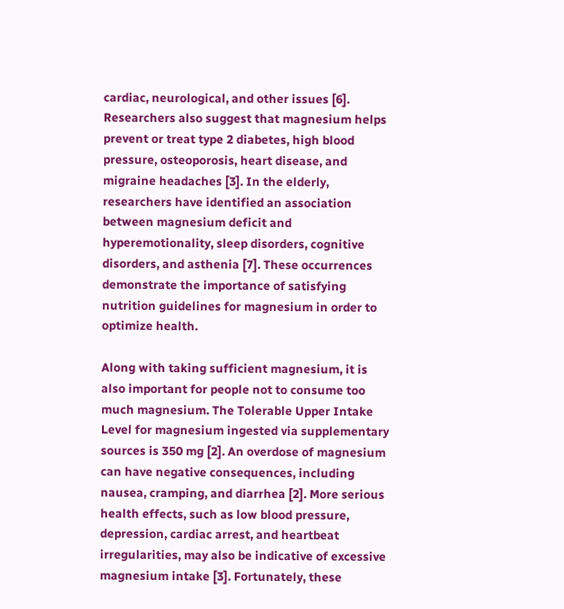cardiac, neurological, and other issues [6]. Researchers also suggest that magnesium helps prevent or treat type 2 diabetes, high blood pressure, osteoporosis, heart disease, and migraine headaches [3]. In the elderly, researchers have identified an association between magnesium deficit and hyperemotionality, sleep disorders, cognitive disorders, and asthenia [7]. These occurrences demonstrate the importance of satisfying nutrition guidelines for magnesium in order to optimize health.

Along with taking sufficient magnesium, it is also important for people not to consume too much magnesium. The Tolerable Upper Intake Level for magnesium ingested via supplementary sources is 350 mg [2]. An overdose of magnesium can have negative consequences, including nausea, cramping, and diarrhea [2]. More serious health effects, such as low blood pressure, depression, cardiac arrest, and heartbeat irregularities, may also be indicative of excessive magnesium intake [3]. Fortunately, these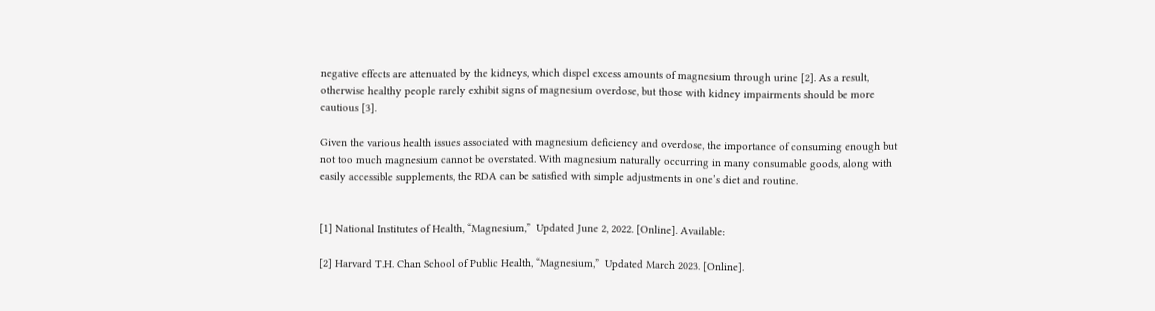negative effects are attenuated by the kidneys, which dispel excess amounts of magnesium through urine [2]. As a result, otherwise healthy people rarely exhibit signs of magnesium overdose, but those with kidney impairments should be more cautious [3].

Given the various health issues associated with magnesium deficiency and overdose, the importance of consuming enough but not too much magnesium cannot be overstated. With magnesium naturally occurring in many consumable goods, along with easily accessible supplements, the RDA can be satisfied with simple adjustments in one’s diet and routine.


[1] National Institutes of Health, “Magnesium,”  Updated June 2, 2022. [Online]. Available:

[2] Harvard T.H. Chan School of Public Health, “Magnesium,”  Updated March 2023. [Online].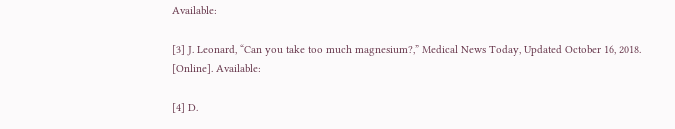Available:

[3] J. Leonard, “Can you take too much magnesium?,” Medical News Today, Updated October 16, 2018. [Online]. Available:

[4] D.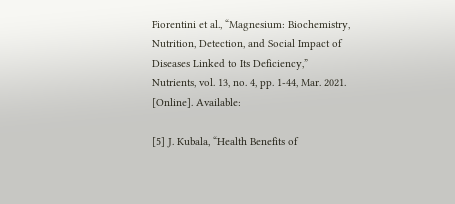Fiorentini et al., “Magnesium: Biochemistry, Nutrition, Detection, and Social Impact of Diseases Linked to Its Deficiency,” Nutrients, vol. 13, no. 4, pp. 1-44, Mar. 2021. [Online]. Available:

[5] J. Kubala, “Health Benefits of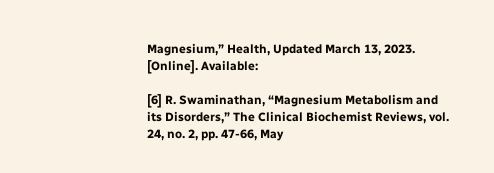Magnesium,” Health, Updated March 13, 2023. [Online]. Available:

[6] R. Swaminathan, “Magnesium Metabolism and its Disorders,” The Clinical Biochemist Reviews, vol. 24, no. 2, pp. 47-66, May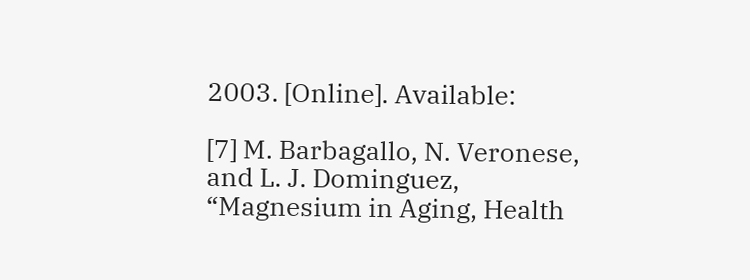2003. [Online]. Available:

[7] M. Barbagallo, N. Veronese, and L. J. Dominguez, “Magnesium in Aging, Health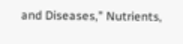and Diseases,” Nutrients,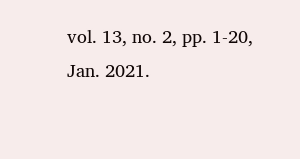vol. 13, no. 2, pp. 1-20, Jan. 2021.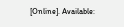[Online]. Available: